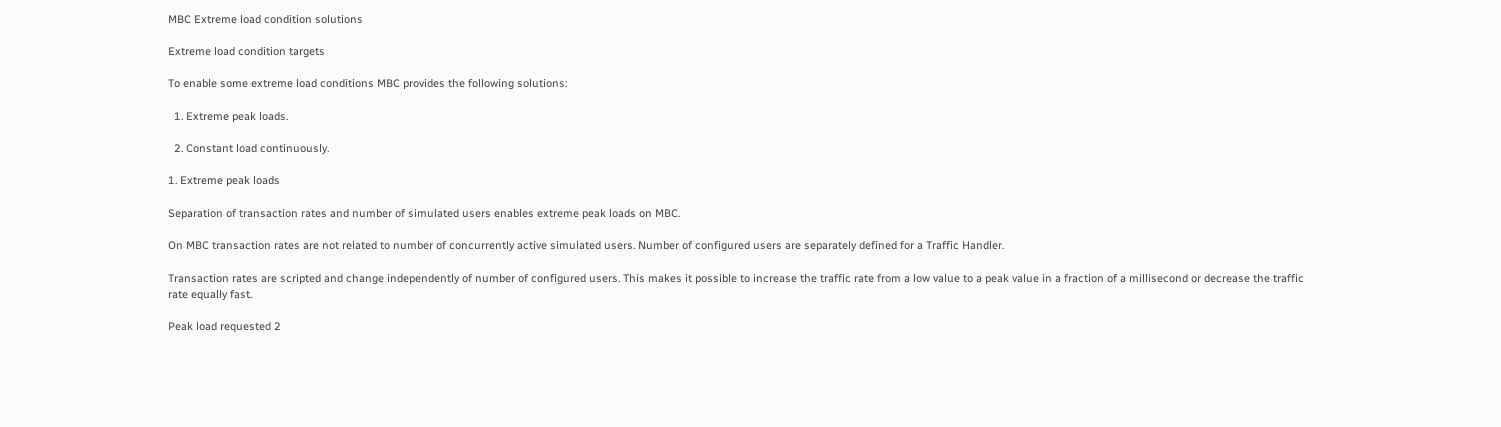MBC Extreme load condition solutions

Extreme load condition targets

To enable some extreme load conditions MBC provides the following solutions:

  1. Extreme peak loads.

  2. Constant load continuously.

1. Extreme peak loads

Separation of transaction rates and number of simulated users enables extreme peak loads on MBC.

On MBC transaction rates are not related to number of concurrently active simulated users. Number of configured users are separately defined for a Traffic Handler.

Transaction rates are scripted and change independently of number of configured users. This makes it possible to increase the traffic rate from a low value to a peak value in a fraction of a millisecond or decrease the traffic rate equally fast.

Peak load requested 2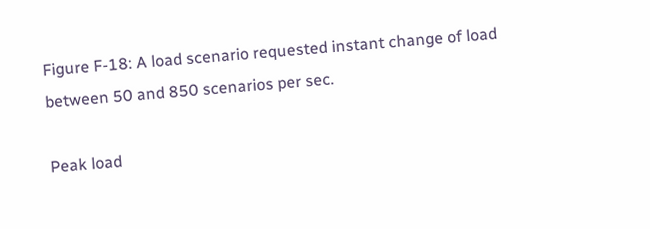Figure F-18: A load scenario requested instant change of load between 50 and 850 scenarios per sec.

Peak load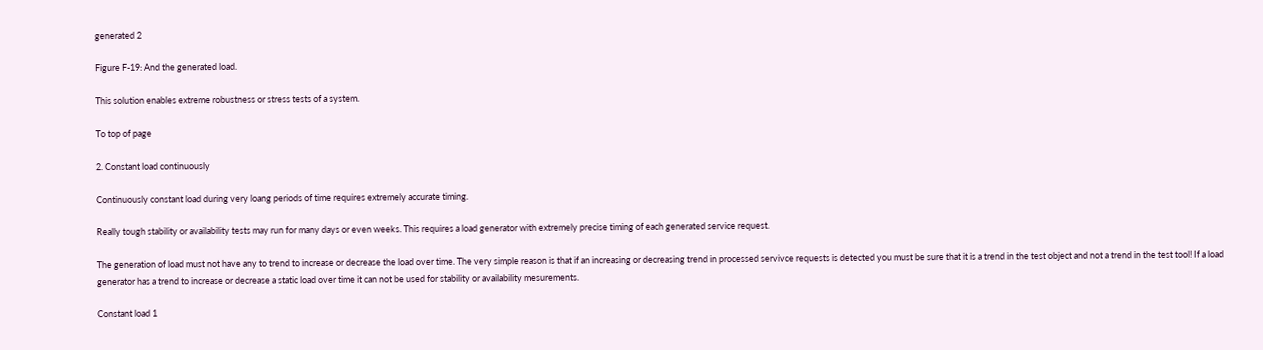generated 2

Figure F-19: And the generated load.

This solution enables extreme robustness or stress tests of a system.

To top of page

2. Constant load continuously

Continuously constant load during very loang periods of time requires extremely accurate timing.

Really tough stability or availability tests may run for many days or even weeks. This requires a load generator with extremely precise timing of each generated service request.

The generation of load must not have any to trend to increase or decrease the load over time. The very simple reason is that if an increasing or decreasing trend in processed servivce requests is detected you must be sure that it is a trend in the test object and not a trend in the test tool! If a load generator has a trend to increase or decrease a static load over time it can not be used for stability or availability mesurements.

Constant load 1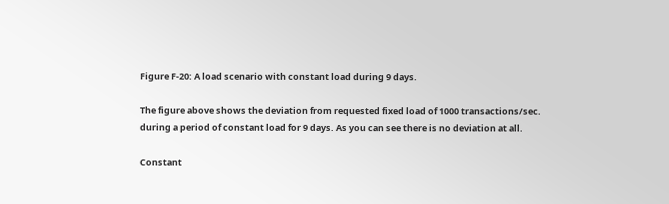Figure F-20: A load scenario with constant load during 9 days.

The figure above shows the deviation from requested fixed load of 1000 transactions/sec. during a period of constant load for 9 days. As you can see there is no deviation at all.

Constant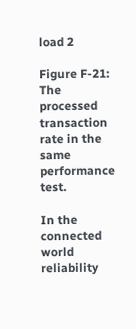load 2

Figure F-21: The processed transaction rate in the same performance test.

In the connected world reliability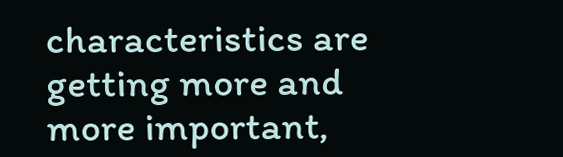characteristics are getting more and more important,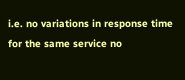i.e. no variations in response time for the same service no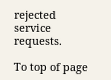rejected service requests.

To top of page